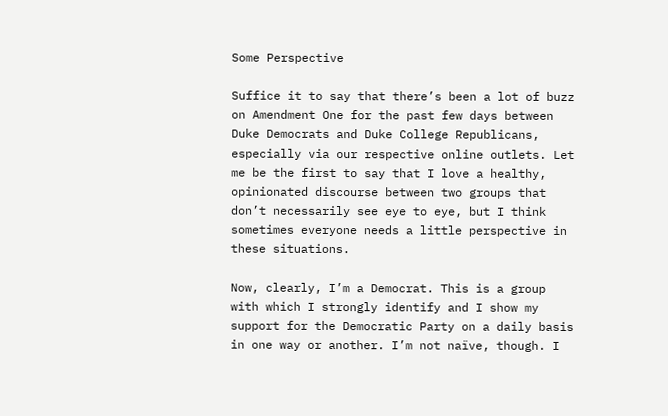Some Perspective

Suffice it to say that there’s been a lot of buzz on Amendment One for the past few days between Duke Democrats and Duke College Republicans, especially via our respective online outlets. Let me be the first to say that I love a healthy, opinionated discourse between two groups that don’t necessarily see eye to eye, but I think sometimes everyone needs a little perspective in these situations.

Now, clearly, I’m a Democrat. This is a group with which I strongly identify and I show my support for the Democratic Party on a daily basis in one way or another. I’m not naïve, though. I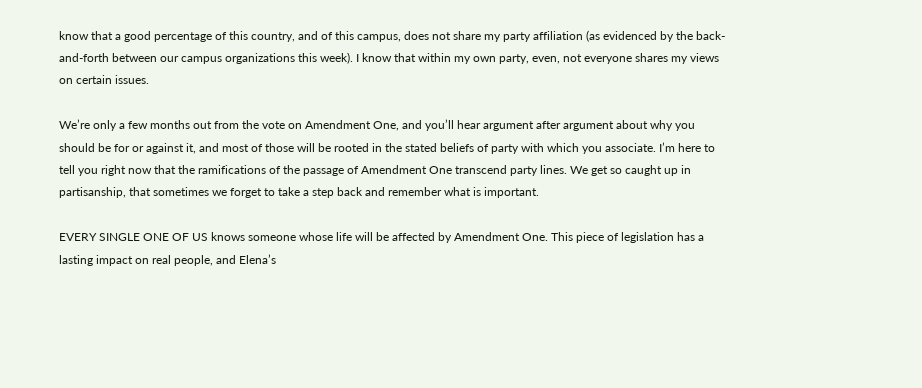know that a good percentage of this country, and of this campus, does not share my party affiliation (as evidenced by the back-and-forth between our campus organizations this week). I know that within my own party, even, not everyone shares my views on certain issues.

We’re only a few months out from the vote on Amendment One, and you’ll hear argument after argument about why you should be for or against it, and most of those will be rooted in the stated beliefs of party with which you associate. I’m here to tell you right now that the ramifications of the passage of Amendment One transcend party lines. We get so caught up in partisanship, that sometimes we forget to take a step back and remember what is important.

EVERY SINGLE ONE OF US knows someone whose life will be affected by Amendment One. This piece of legislation has a lasting impact on real people, and Elena’s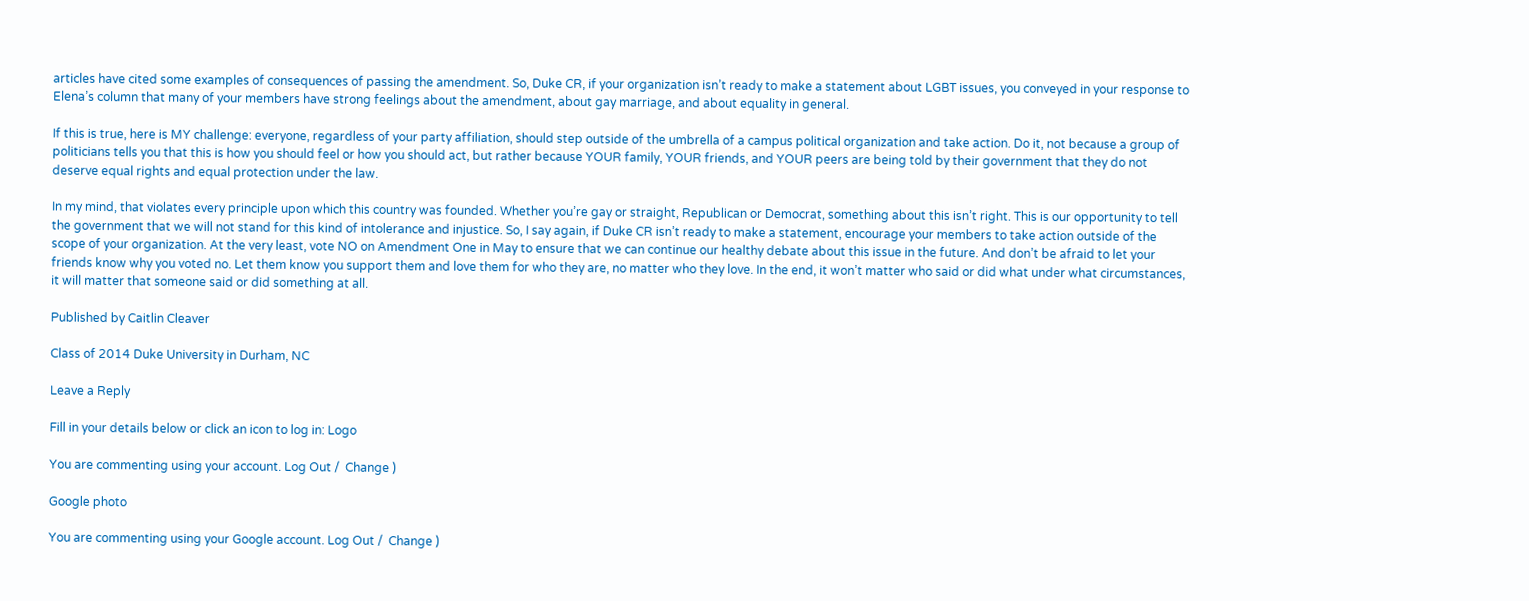articles have cited some examples of consequences of passing the amendment. So, Duke CR, if your organization isn’t ready to make a statement about LGBT issues, you conveyed in your response to Elena’s column that many of your members have strong feelings about the amendment, about gay marriage, and about equality in general.

If this is true, here is MY challenge: everyone, regardless of your party affiliation, should step outside of the umbrella of a campus political organization and take action. Do it, not because a group of politicians tells you that this is how you should feel or how you should act, but rather because YOUR family, YOUR friends, and YOUR peers are being told by their government that they do not deserve equal rights and equal protection under the law.

In my mind, that violates every principle upon which this country was founded. Whether you’re gay or straight, Republican or Democrat, something about this isn’t right. This is our opportunity to tell the government that we will not stand for this kind of intolerance and injustice. So, I say again, if Duke CR isn’t ready to make a statement, encourage your members to take action outside of the scope of your organization. At the very least, vote NO on Amendment One in May to ensure that we can continue our healthy debate about this issue in the future. And don’t be afraid to let your friends know why you voted no. Let them know you support them and love them for who they are, no matter who they love. In the end, it won’t matter who said or did what under what circumstances, it will matter that someone said or did something at all.

Published by Caitlin Cleaver

Class of 2014 Duke University in Durham, NC

Leave a Reply

Fill in your details below or click an icon to log in: Logo

You are commenting using your account. Log Out /  Change )

Google photo

You are commenting using your Google account. Log Out /  Change )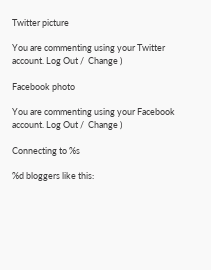Twitter picture

You are commenting using your Twitter account. Log Out /  Change )

Facebook photo

You are commenting using your Facebook account. Log Out /  Change )

Connecting to %s

%d bloggers like this: